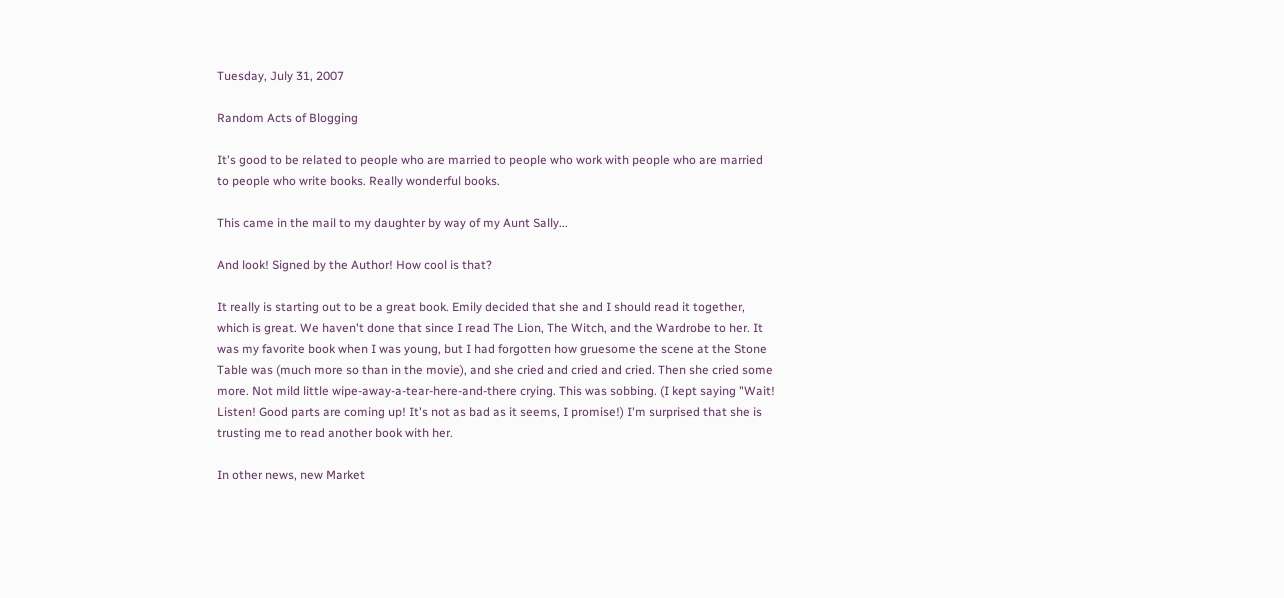Tuesday, July 31, 2007

Random Acts of Blogging

It's good to be related to people who are married to people who work with people who are married to people who write books. Really wonderful books.

This came in the mail to my daughter by way of my Aunt Sally...

And look! Signed by the Author! How cool is that?

It really is starting out to be a great book. Emily decided that she and I should read it together, which is great. We haven't done that since I read The Lion, The Witch, and the Wardrobe to her. It was my favorite book when I was young, but I had forgotten how gruesome the scene at the Stone Table was (much more so than in the movie), and she cried and cried and cried. Then she cried some more. Not mild little wipe-away-a-tear-here-and-there crying. This was sobbing. (I kept saying "Wait! Listen! Good parts are coming up! It's not as bad as it seems, I promise!) I'm surprised that she is trusting me to read another book with her.

In other news, new Market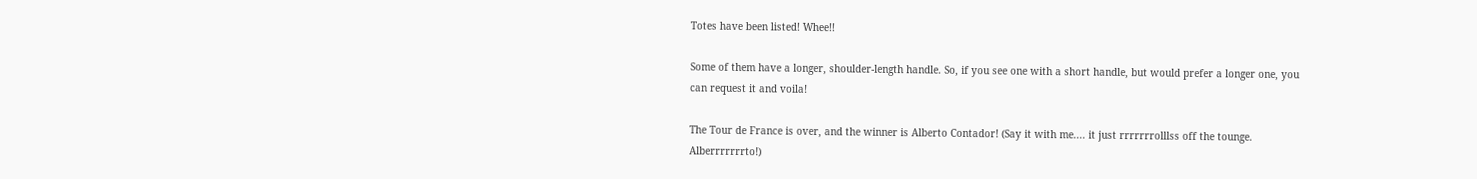Totes have been listed! Whee!!

Some of them have a longer, shoulder-length handle. So, if you see one with a short handle, but would prefer a longer one, you can request it and voila!

The Tour de France is over, and the winner is Alberto Contador! (Say it with me.... it just rrrrrrrolllss off the tounge. Alberrrrrrrto!)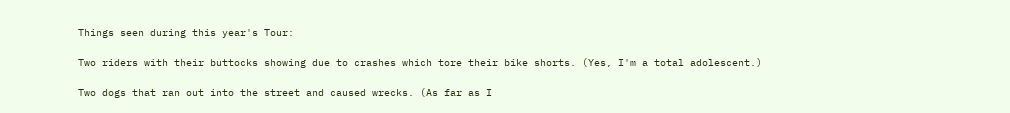Things seen during this year's Tour:

Two riders with their buttocks showing due to crashes which tore their bike shorts. (Yes, I'm a total adolescent.)

Two dogs that ran out into the street and caused wrecks. (As far as I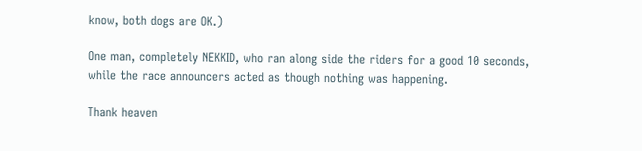know, both dogs are OK.)

One man, completely NEKKID, who ran along side the riders for a good 10 seconds, while the race announcers acted as though nothing was happening.

Thank heaven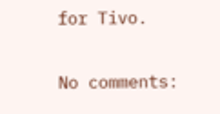for Tivo.

No comments: